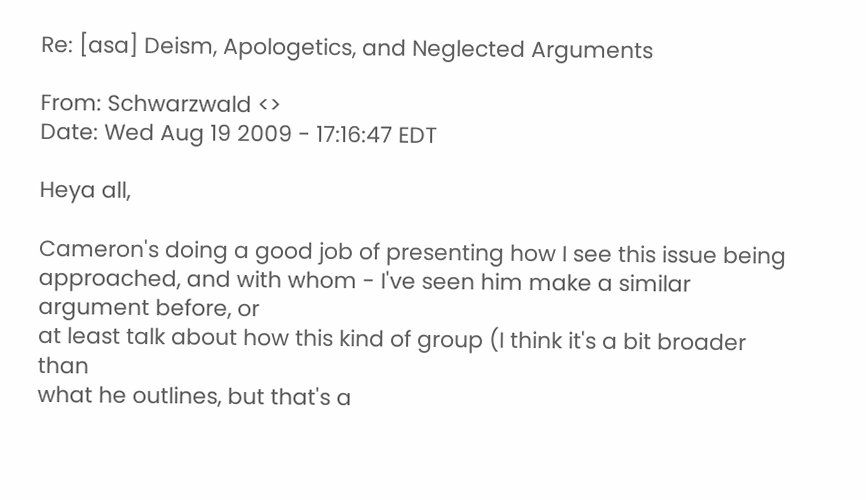Re: [asa] Deism, Apologetics, and Neglected Arguments

From: Schwarzwald <>
Date: Wed Aug 19 2009 - 17:16:47 EDT

Heya all,

Cameron's doing a good job of presenting how I see this issue being
approached, and with whom - I've seen him make a similar argument before, or
at least talk about how this kind of group (I think it's a bit broader than
what he outlines, but that's a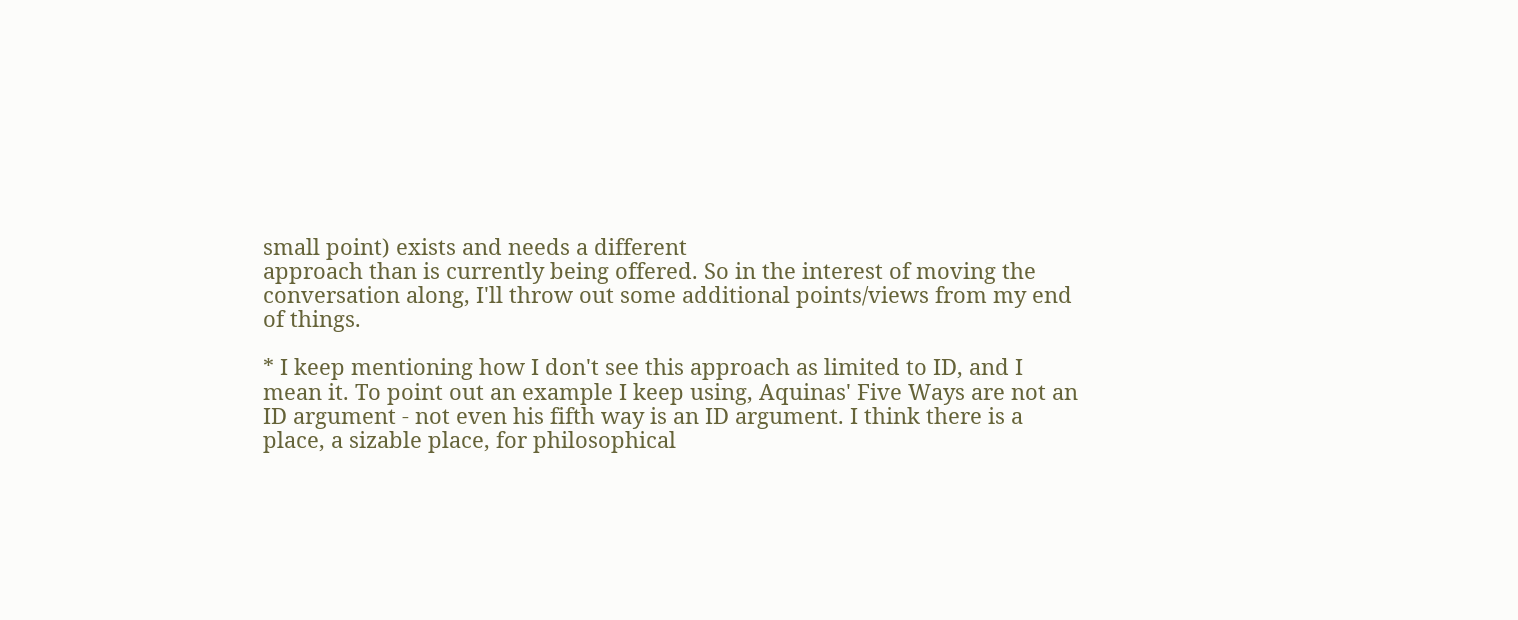small point) exists and needs a different
approach than is currently being offered. So in the interest of moving the
conversation along, I'll throw out some additional points/views from my end
of things.

* I keep mentioning how I don't see this approach as limited to ID, and I
mean it. To point out an example I keep using, Aquinas' Five Ways are not an
ID argument - not even his fifth way is an ID argument. I think there is a
place, a sizable place, for philosophical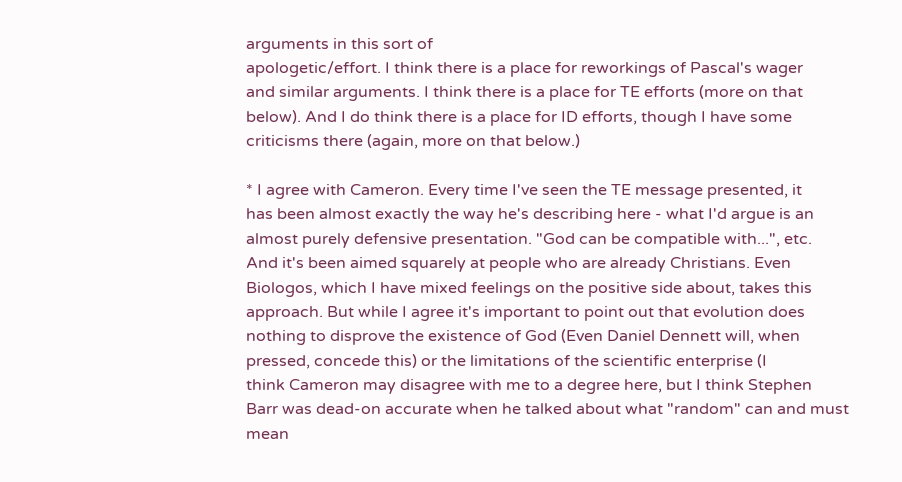arguments in this sort of
apologetic/effort. I think there is a place for reworkings of Pascal's wager
and similar arguments. I think there is a place for TE efforts (more on that
below). And I do think there is a place for ID efforts, though I have some
criticisms there (again, more on that below.)

* I agree with Cameron. Every time I've seen the TE message presented, it
has been almost exactly the way he's describing here - what I'd argue is an
almost purely defensive presentation. "God can be compatible with...", etc.
And it's been aimed squarely at people who are already Christians. Even
Biologos, which I have mixed feelings on the positive side about, takes this
approach. But while I agree it's important to point out that evolution does
nothing to disprove the existence of God (Even Daniel Dennett will, when
pressed, concede this) or the limitations of the scientific enterprise (I
think Cameron may disagree with me to a degree here, but I think Stephen
Barr was dead-on accurate when he talked about what "random" can and must
mean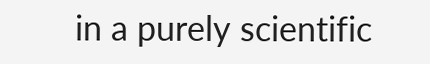in a purely scientific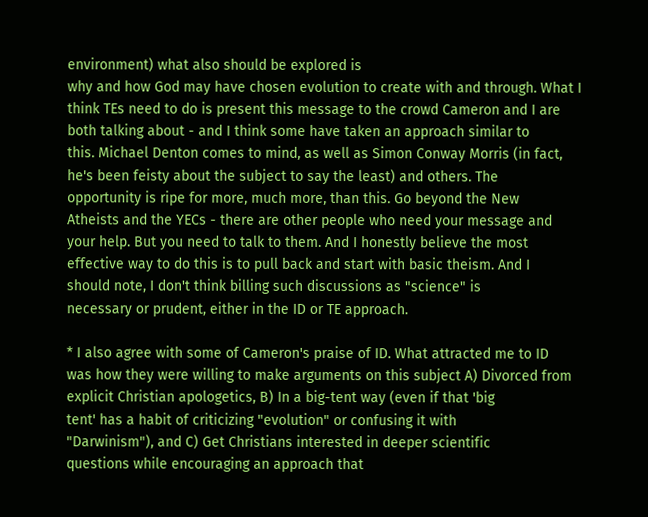environment) what also should be explored is
why and how God may have chosen evolution to create with and through. What I
think TEs need to do is present this message to the crowd Cameron and I are
both talking about - and I think some have taken an approach similar to
this. Michael Denton comes to mind, as well as Simon Conway Morris (in fact,
he's been feisty about the subject to say the least) and others. The
opportunity is ripe for more, much more, than this. Go beyond the New
Atheists and the YECs - there are other people who need your message and
your help. But you need to talk to them. And I honestly believe the most
effective way to do this is to pull back and start with basic theism. And I
should note, I don't think billing such discussions as "science" is
necessary or prudent, either in the ID or TE approach.

* I also agree with some of Cameron's praise of ID. What attracted me to ID
was how they were willing to make arguments on this subject A) Divorced from
explicit Christian apologetics, B) In a big-tent way (even if that 'big
tent' has a habit of criticizing "evolution" or confusing it with
"Darwinism"), and C) Get Christians interested in deeper scientific
questions while encouraging an approach that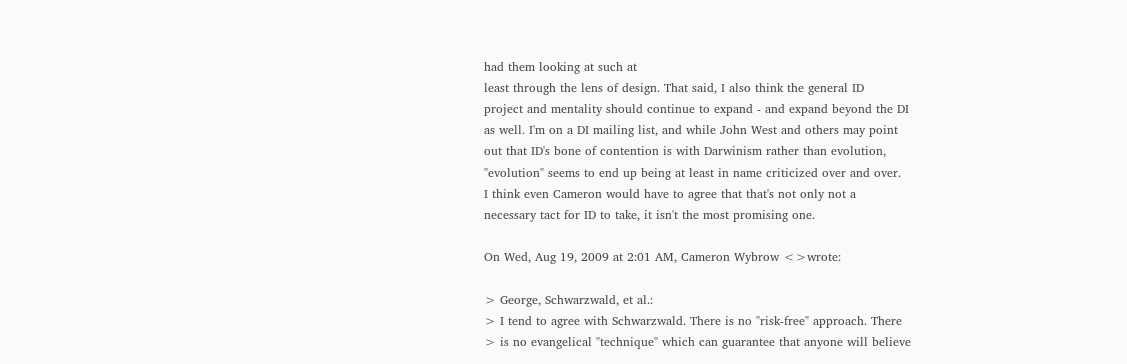had them looking at such at
least through the lens of design. That said, I also think the general ID
project and mentality should continue to expand - and expand beyond the DI
as well. I'm on a DI mailing list, and while John West and others may point
out that ID's bone of contention is with Darwinism rather than evolution,
"evolution" seems to end up being at least in name criticized over and over.
I think even Cameron would have to agree that that's not only not a
necessary tact for ID to take, it isn't the most promising one.

On Wed, Aug 19, 2009 at 2:01 AM, Cameron Wybrow <>wrote:

> George, Schwarzwald, et al.:
> I tend to agree with Schwarzwald. There is no "risk-free" approach. There
> is no evangelical "technique" which can guarantee that anyone will believe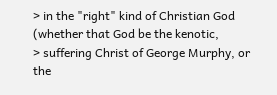> in the "right" kind of Christian God (whether that God be the kenotic,
> suffering Christ of George Murphy, or the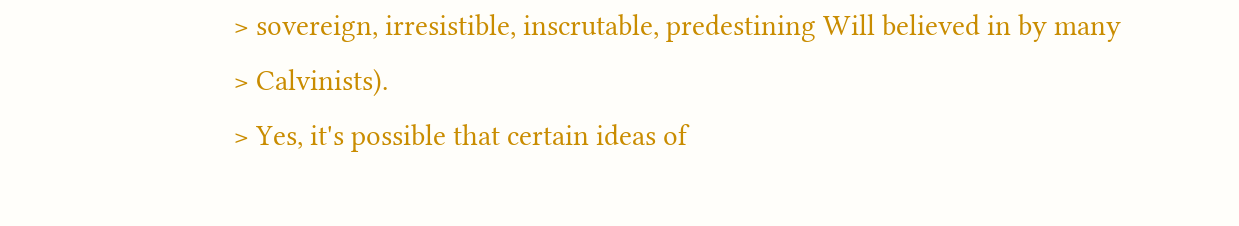> sovereign, irresistible, inscrutable, predestining Will believed in by many
> Calvinists).
> Yes, it's possible that certain ideas of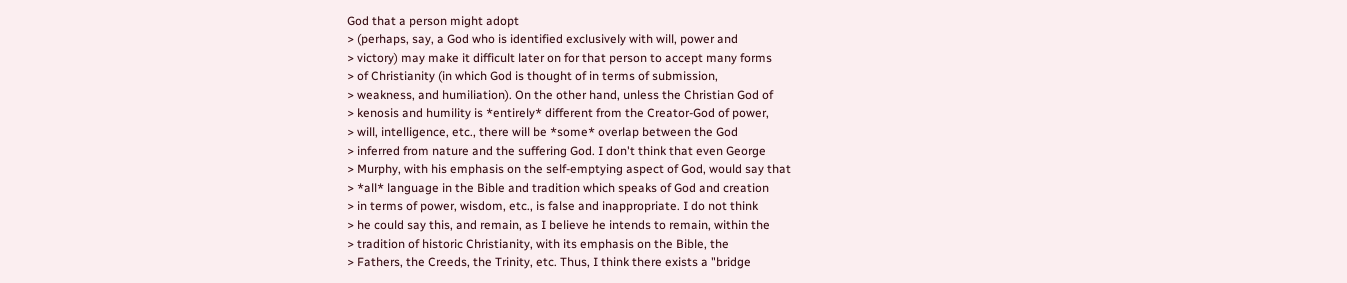God that a person might adopt
> (perhaps, say, a God who is identified exclusively with will, power and
> victory) may make it difficult later on for that person to accept many forms
> of Christianity (in which God is thought of in terms of submission,
> weakness, and humiliation). On the other hand, unless the Christian God of
> kenosis and humility is *entirely* different from the Creator-God of power,
> will, intelligence, etc., there will be *some* overlap between the God
> inferred from nature and the suffering God. I don't think that even George
> Murphy, with his emphasis on the self-emptying aspect of God, would say that
> *all* language in the Bible and tradition which speaks of God and creation
> in terms of power, wisdom, etc., is false and inappropriate. I do not think
> he could say this, and remain, as I believe he intends to remain, within the
> tradition of historic Christianity, with its emphasis on the Bible, the
> Fathers, the Creeds, the Trinity, etc. Thus, I think there exists a "bridge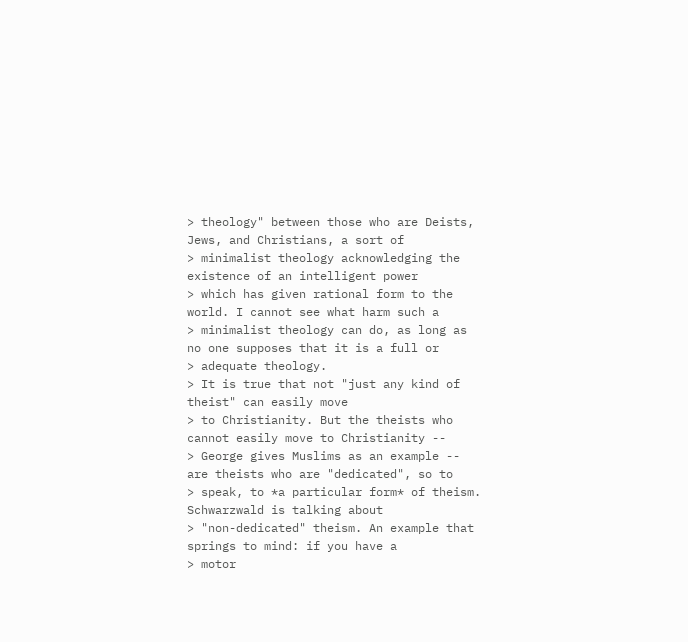> theology" between those who are Deists, Jews, and Christians, a sort of
> minimalist theology acknowledging the existence of an intelligent power
> which has given rational form to the world. I cannot see what harm such a
> minimalist theology can do, as long as no one supposes that it is a full or
> adequate theology.
> It is true that not "just any kind of theist" can easily move
> to Christianity. But the theists who cannot easily move to Christianity --
> George gives Muslims as an example -- are theists who are "dedicated", so to
> speak, to *a particular form* of theism. Schwarzwald is talking about
> "non-dedicated" theism. An example that springs to mind: if you have a
> motor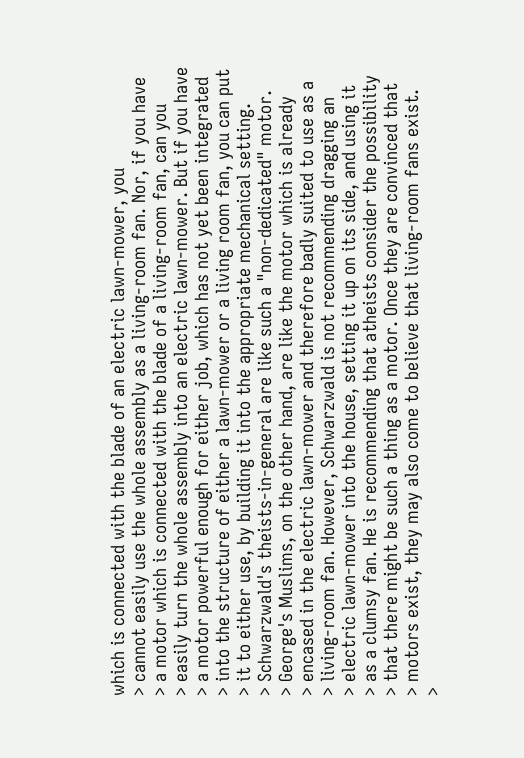which is connected with the blade of an electric lawn-mower, you
> cannot easily use the whole assembly as a living-room fan. Nor, if you have
> a motor which is connected with the blade of a living-room fan, can you
> easily turn the whole assembly into an electric lawn-mower. But if you have
> a motor powerful enough for either job, which has not yet been integrated
> into the structure of either a lawn-mower or a living room fan, you can put
> it to either use, by building it into the appropriate mechanical setting.
> Schwarzwald's theists-in-general are like such a "non-dedicated" motor.
> George's Muslims, on the other hand, are like the motor which is already
> encased in the electric lawn-mower and therefore badly suited to use as a
> living-room fan. However, Schwarzwald is not recommending dragging an
> electric lawn-mower into the house, setting it up on its side, and using it
> as a clumsy fan. He is recommending that atheists consider the possibility
> that there might be such a thing as a motor. Once they are convinced that
> motors exist, they may also come to believe that living-room fans exist.
>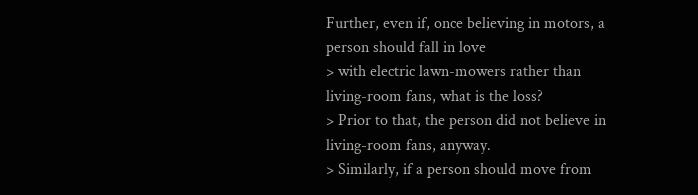Further, even if, once believing in motors, a person should fall in love
> with electric lawn-mowers rather than living-room fans, what is the loss?
> Prior to that, the person did not believe in living-room fans, anyway.
> Similarly, if a person should move from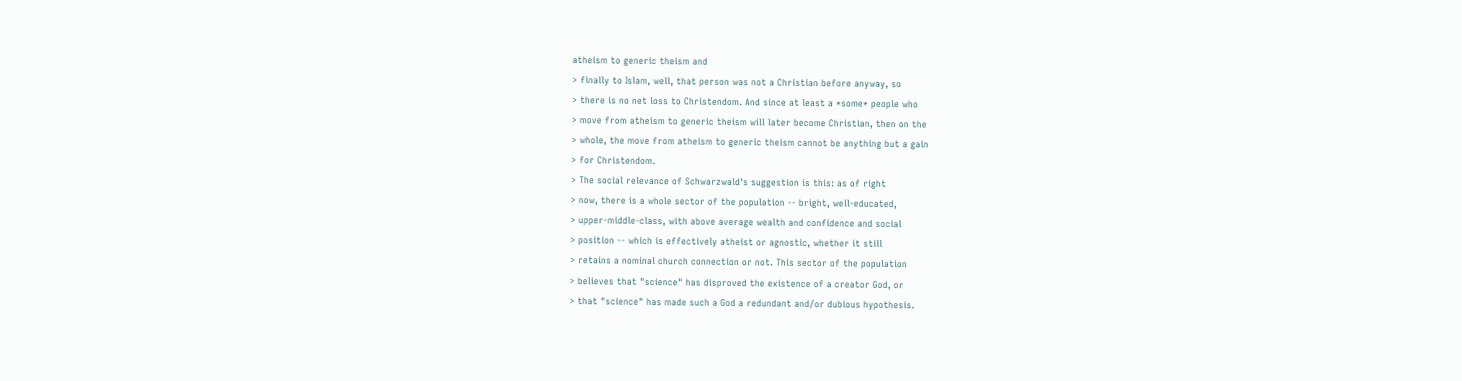atheism to generic theism and
> finally to Islam, well, that person was not a Christian before anyway, so
> there is no net loss to Christendom. And since at least a *some* people who
> move from atheism to generic theism will later become Christian, then on the
> whole, the move from atheism to generic theism cannot be anything but a gain
> for Christendom.
> The social relevance of Schwarzwald's suggestion is this: as of right
> now, there is a whole sector of the population -- bright, well-educated,
> upper-middle-class, with above average wealth and confidence and social
> position -- which is effectively atheist or agnostic, whether it still
> retains a nominal church connection or not. This sector of the population
> believes that "science" has disproved the existence of a creator God, or
> that "science" has made such a God a redundant and/or dubious hypothesis.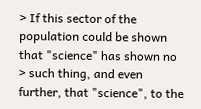> If this sector of the population could be shown that "science" has shown no
> such thing, and even further, that "science", to the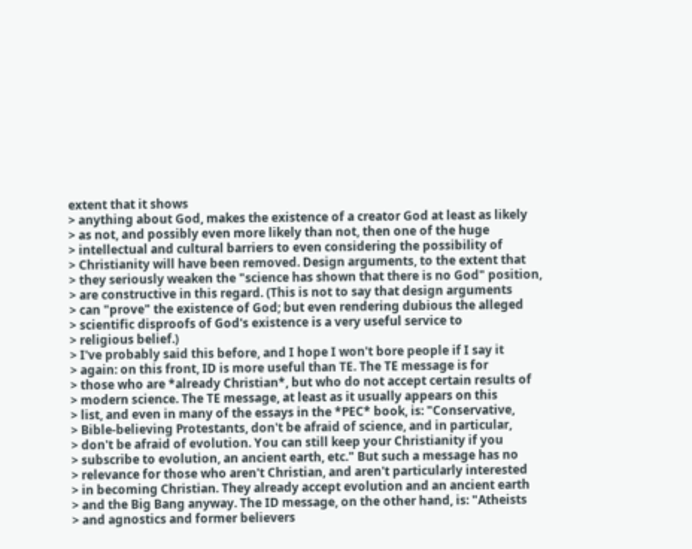extent that it shows
> anything about God, makes the existence of a creator God at least as likely
> as not, and possibly even more likely than not, then one of the huge
> intellectual and cultural barriers to even considering the possibility of
> Christianity will have been removed. Design arguments, to the extent that
> they seriously weaken the "science has shown that there is no God" position,
> are constructive in this regard. (This is not to say that design arguments
> can "prove" the existence of God; but even rendering dubious the alleged
> scientific disproofs of God's existence is a very useful service to
> religious belief.)
> I've probably said this before, and I hope I won't bore people if I say it
> again: on this front, ID is more useful than TE. The TE message is for
> those who are *already Christian*, but who do not accept certain results of
> modern science. The TE message, at least as it usually appears on this
> list, and even in many of the essays in the *PEC* book, is: "Conservative,
> Bible-believing Protestants, don't be afraid of science, and in particular,
> don't be afraid of evolution. You can still keep your Christianity if you
> subscribe to evolution, an ancient earth, etc." But such a message has no
> relevance for those who aren't Christian, and aren't particularly interested
> in becoming Christian. They already accept evolution and an ancient earth
> and the Big Bang anyway. The ID message, on the other hand, is: "Atheists
> and agnostics and former believers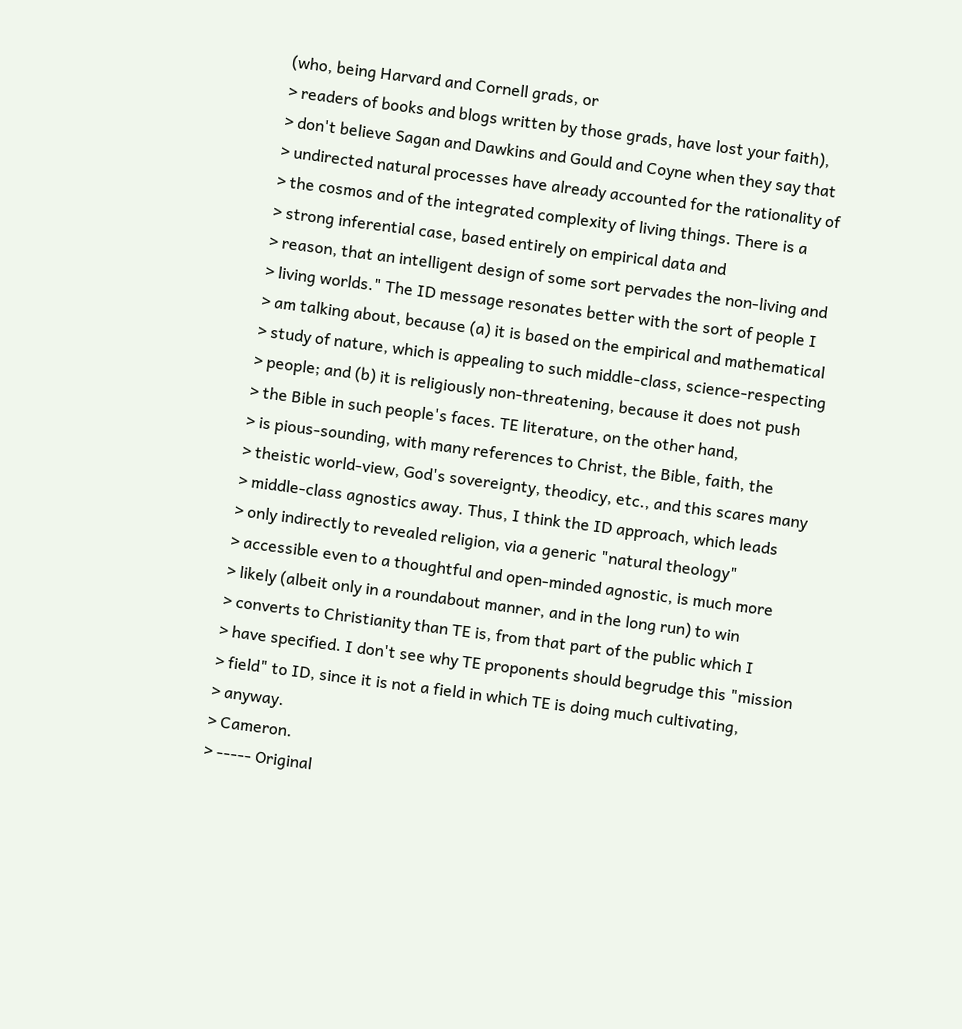(who, being Harvard and Cornell grads, or
> readers of books and blogs written by those grads, have lost your faith),
> don't believe Sagan and Dawkins and Gould and Coyne when they say that
> undirected natural processes have already accounted for the rationality of
> the cosmos and of the integrated complexity of living things. There is a
> strong inferential case, based entirely on empirical data and
> reason, that an intelligent design of some sort pervades the non-living and
> living worlds." The ID message resonates better with the sort of people I
> am talking about, because (a) it is based on the empirical and mathematical
> study of nature, which is appealing to such middle-class, science-respecting
> people; and (b) it is religiously non-threatening, because it does not push
> the Bible in such people's faces. TE literature, on the other hand,
> is pious-sounding, with many references to Christ, the Bible, faith, the
> theistic world-view, God's sovereignty, theodicy, etc., and this scares many
> middle-class agnostics away. Thus, I think the ID approach, which leads
> only indirectly to revealed religion, via a generic "natural theology"
> accessible even to a thoughtful and open-minded agnostic, is much more
> likely (albeit only in a roundabout manner, and in the long run) to win
> converts to Christianity than TE is, from that part of the public which I
> have specified. I don't see why TE proponents should begrudge this "mission
> field" to ID, since it is not a field in which TE is doing much cultivating,
> anyway.
> Cameron.
> ----- Original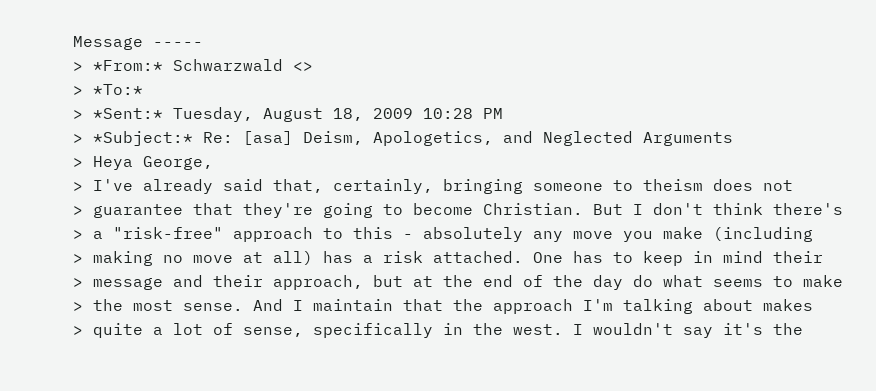Message -----
> *From:* Schwarzwald <>
> *To:*
> *Sent:* Tuesday, August 18, 2009 10:28 PM
> *Subject:* Re: [asa] Deism, Apologetics, and Neglected Arguments
> Heya George,
> I've already said that, certainly, bringing someone to theism does not
> guarantee that they're going to become Christian. But I don't think there's
> a "risk-free" approach to this - absolutely any move you make (including
> making no move at all) has a risk attached. One has to keep in mind their
> message and their approach, but at the end of the day do what seems to make
> the most sense. And I maintain that the approach I'm talking about makes
> quite a lot of sense, specifically in the west. I wouldn't say it's the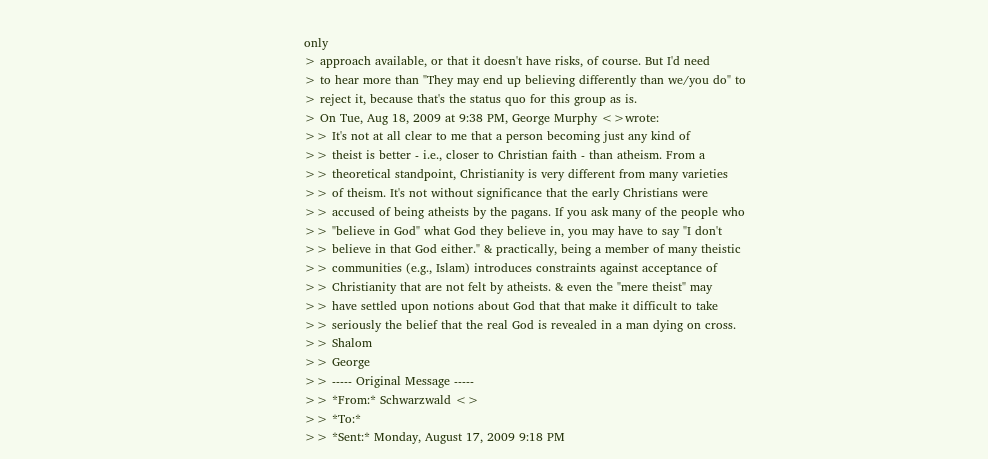only
> approach available, or that it doesn't have risks, of course. But I'd need
> to hear more than "They may end up believing differently than we/you do" to
> reject it, because that's the status quo for this group as is.
> On Tue, Aug 18, 2009 at 9:38 PM, George Murphy <>wrote:
>> It's not at all clear to me that a person becoming just any kind of
>> theist is better - i.e., closer to Christian faith - than atheism. From a
>> theoretical standpoint, Christianity is very different from many varieties
>> of theism. It's not without significance that the early Christians were
>> accused of being atheists by the pagans. If you ask many of the people who
>> "believe in God" what God they believe in, you may have to say "I don't
>> believe in that God either." & practically, being a member of many theistic
>> communities (e.g., Islam) introduces constraints against acceptance of
>> Christianity that are not felt by atheists. & even the "mere theist" may
>> have settled upon notions about God that that make it difficult to take
>> seriously the belief that the real God is revealed in a man dying on cross.
>> Shalom
>> George
>> ----- Original Message -----
>> *From:* Schwarzwald <>
>> *To:*
>> *Sent:* Monday, August 17, 2009 9:18 PM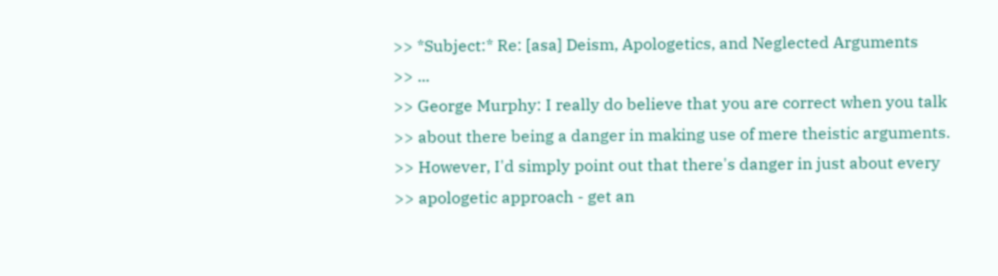>> *Subject:* Re: [asa] Deism, Apologetics, and Neglected Arguments
>> ...
>> George Murphy: I really do believe that you are correct when you talk
>> about there being a danger in making use of mere theistic arguments.
>> However, I'd simply point out that there's danger in just about every
>> apologetic approach - get an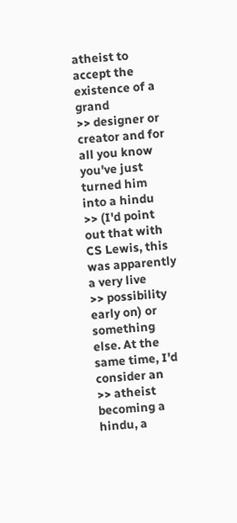atheist to accept the existence of a grand
>> designer or creator and for all you know you've just turned him into a hindu
>> (I'd point out that with CS Lewis, this was apparently a very live
>> possibility early on) or something else. At the same time, I'd consider an
>> atheist becoming a hindu, a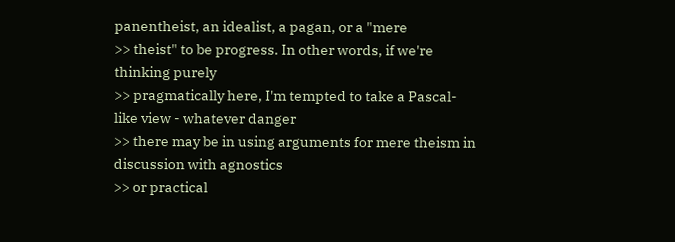panentheist, an idealist, a pagan, or a "mere
>> theist" to be progress. In other words, if we're thinking purely
>> pragmatically here, I'm tempted to take a Pascal-like view - whatever danger
>> there may be in using arguments for mere theism in discussion with agnostics
>> or practical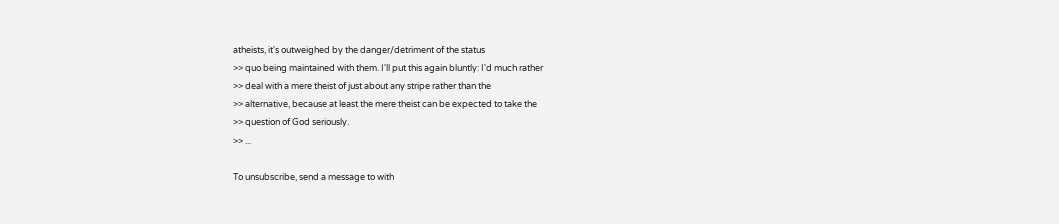atheists, it's outweighed by the danger/detriment of the status
>> quo being maintained with them. I'll put this again bluntly: I'd much rather
>> deal with a mere theist of just about any stripe rather than the
>> alternative, because at least the mere theist can be expected to take the
>> question of God seriously.
>> ...

To unsubscribe, send a message to with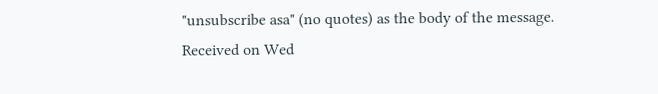"unsubscribe asa" (no quotes) as the body of the message.
Received on Wed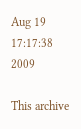Aug 19 17:17:38 2009

This archive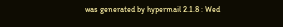was generated by hypermail 2.1.8 : Wed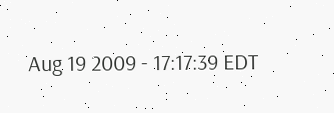Aug 19 2009 - 17:17:39 EDT